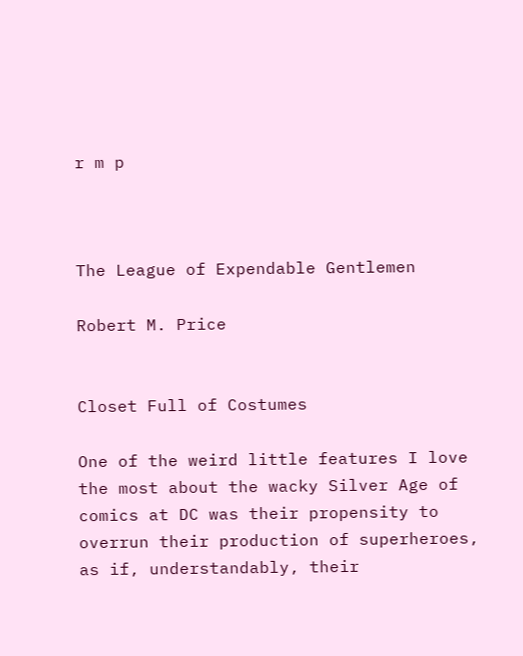r m p



The League of Expendable Gentlemen

Robert M. Price


Closet Full of Costumes

One of the weird little features I love the most about the wacky Silver Age of comics at DC was their propensity to overrun their production of superheroes, as if, understandably, their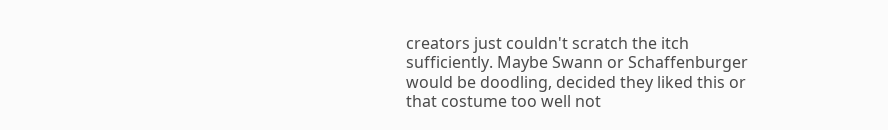creators just couldn't scratch the itch sufficiently. Maybe Swann or Schaffenburger would be doodling, decided they liked this or that costume too well not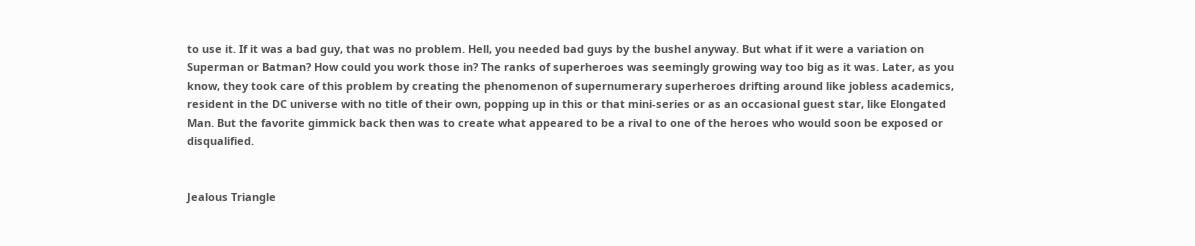to use it. If it was a bad guy, that was no problem. Hell, you needed bad guys by the bushel anyway. But what if it were a variation on Superman or Batman? How could you work those in? The ranks of superheroes was seemingly growing way too big as it was. Later, as you know, they took care of this problem by creating the phenomenon of supernumerary superheroes drifting around like jobless academics, resident in the DC universe with no title of their own, popping up in this or that mini-series or as an occasional guest star, like Elongated Man. But the favorite gimmick back then was to create what appeared to be a rival to one of the heroes who would soon be exposed or disqualified.


Jealous Triangle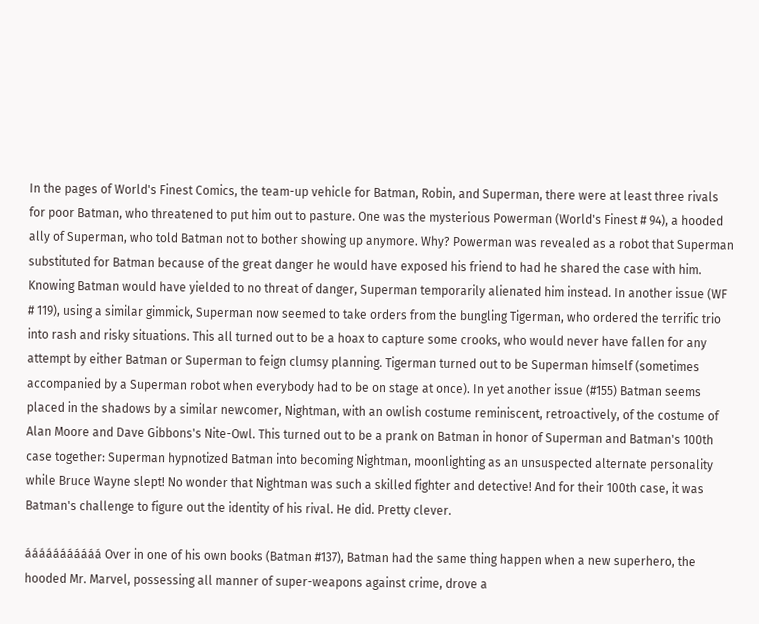In the pages of World's Finest Comics, the team-up vehicle for Batman, Robin, and Superman, there were at least three rivals for poor Batman, who threatened to put him out to pasture. One was the mysterious Powerman (World's Finest # 94), a hooded ally of Superman, who told Batman not to bother showing up anymore. Why? Powerman was revealed as a robot that Superman substituted for Batman because of the great danger he would have exposed his friend to had he shared the case with him. Knowing Batman would have yielded to no threat of danger, Superman temporarily alienated him instead. In another issue (WF # 119), using a similar gimmick, Superman now seemed to take orders from the bungling Tigerman, who ordered the terrific trio into rash and risky situations. This all turned out to be a hoax to capture some crooks, who would never have fallen for any attempt by either Batman or Superman to feign clumsy planning. Tigerman turned out to be Superman himself (sometimes accompanied by a Superman robot when everybody had to be on stage at once). In yet another issue (#155) Batman seems placed in the shadows by a similar newcomer, Nightman, with an owlish costume reminiscent, retroactively, of the costume of Alan Moore and Dave Gibbons's Nite-Owl. This turned out to be a prank on Batman in honor of Superman and Batman's 100th case together: Superman hypnotized Batman into becoming Nightman, moonlighting as an unsuspected alternate personality while Bruce Wayne slept! No wonder that Nightman was such a skilled fighter and detective! And for their 100th case, it was Batman's challenge to figure out the identity of his rival. He did. Pretty clever.

ááááááááááá Over in one of his own books (Batman #137), Batman had the same thing happen when a new superhero, the hooded Mr. Marvel, possessing all manner of super-weapons against crime, drove a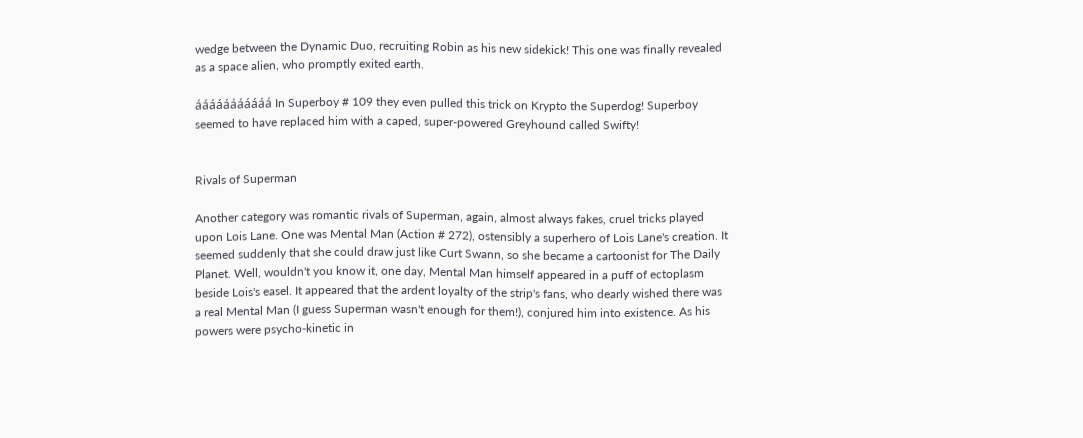wedge between the Dynamic Duo, recruiting Robin as his new sidekick! This one was finally revealed as a space alien, who promptly exited earth.

ááááááááááá In Superboy # 109 they even pulled this trick on Krypto the Superdog! Superboy seemed to have replaced him with a caped, super-powered Greyhound called Swifty!


Rivals of Superman

Another category was romantic rivals of Superman, again, almost always fakes, cruel tricks played upon Lois Lane. One was Mental Man (Action # 272), ostensibly a superhero of Lois Lane's creation. It seemed suddenly that she could draw just like Curt Swann, so she became a cartoonist for The Daily Planet. Well, wouldn't you know it, one day, Mental Man himself appeared in a puff of ectoplasm beside Lois's easel. It appeared that the ardent loyalty of the strip's fans, who dearly wished there was a real Mental Man (I guess Superman wasn't enough for them!), conjured him into existence. As his powers were psycho-kinetic in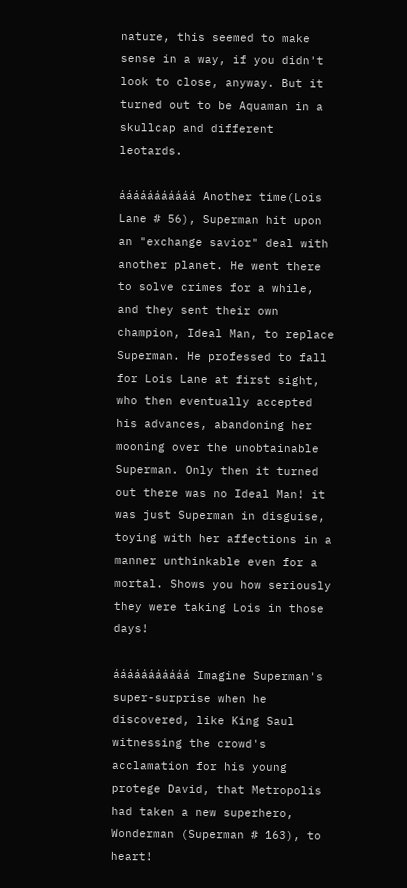nature, this seemed to make sense in a way, if you didn't look to close, anyway. But it turned out to be Aquaman in a skullcap and different leotards.

ááááááááááá Another time(Lois Lane # 56), Superman hit upon an "exchange savior" deal with another planet. He went there to solve crimes for a while, and they sent their own champion, Ideal Man, to replace Superman. He professed to fall for Lois Lane at first sight, who then eventually accepted his advances, abandoning her mooning over the unobtainable Superman. Only then it turned out there was no Ideal Man! it was just Superman in disguise, toying with her affections in a manner unthinkable even for a mortal. Shows you how seriously they were taking Lois in those days!

ááááááááááá Imagine Superman's super-surprise when he discovered, like King Saul witnessing the crowd's acclamation for his young protege David, that Metropolis had taken a new superhero, Wonderman (Superman # 163), to heart!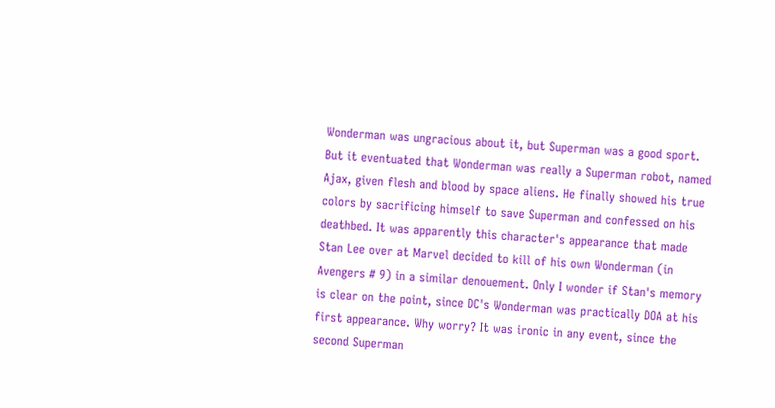Wonderman was ungracious about it, but Superman was a good sport. But it eventuated that Wonderman was really a Superman robot, named Ajax, given flesh and blood by space aliens. He finally showed his true colors by sacrificing himself to save Superman and confessed on his deathbed. It was apparently this character's appearance that made Stan Lee over at Marvel decided to kill of his own Wonderman (in Avengers # 9) in a similar denouement. Only I wonder if Stan's memory is clear on the point, since DC's Wonderman was practically DOA at his first appearance. Why worry? It was ironic in any event, since the second Superman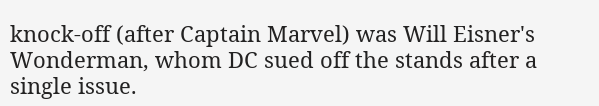knock-off (after Captain Marvel) was Will Eisner's Wonderman, whom DC sued off the stands after a single issue.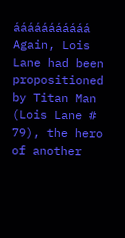ááááááááááá Again, Lois Lane had been propositioned by Titan Man (Lois Lane # 79), the hero of another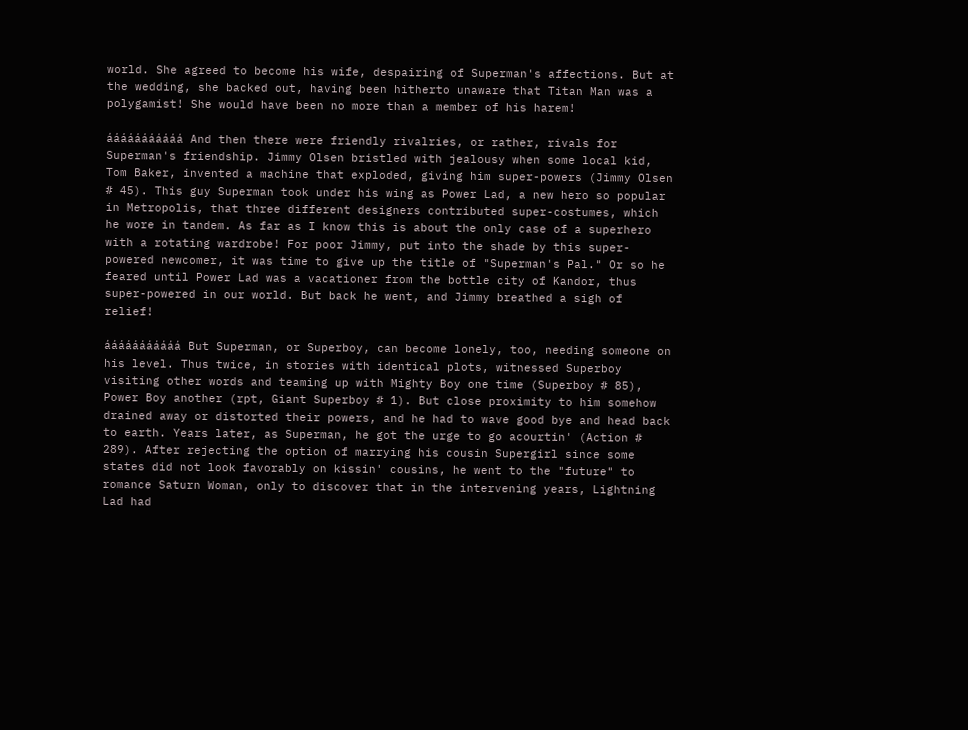world. She agreed to become his wife, despairing of Superman's affections. But at the wedding, she backed out, having been hitherto unaware that Titan Man was a polygamist! She would have been no more than a member of his harem!

ááááááááááá And then there were friendly rivalries, or rather, rivals for Superman's friendship. Jimmy Olsen bristled with jealousy when some local kid, Tom Baker, invented a machine that exploded, giving him super-powers (Jimmy Olsen # 45). This guy Superman took under his wing as Power Lad, a new hero so popular in Metropolis, that three different designers contributed super-costumes, which he wore in tandem. As far as I know this is about the only case of a superhero with a rotating wardrobe! For poor Jimmy, put into the shade by this super-powered newcomer, it was time to give up the title of "Superman's Pal." Or so he feared until Power Lad was a vacationer from the bottle city of Kandor, thus super-powered in our world. But back he went, and Jimmy breathed a sigh of relief!

ááááááááááá But Superman, or Superboy, can become lonely, too, needing someone on his level. Thus twice, in stories with identical plots, witnessed Superboy visiting other words and teaming up with Mighty Boy one time (Superboy # 85), Power Boy another (rpt, Giant Superboy # 1). But close proximity to him somehow drained away or distorted their powers, and he had to wave good bye and head back to earth. Years later, as Superman, he got the urge to go acourtin' (Action # 289). After rejecting the option of marrying his cousin Supergirl since some states did not look favorably on kissin' cousins, he went to the "future" to romance Saturn Woman, only to discover that in the intervening years, Lightning Lad had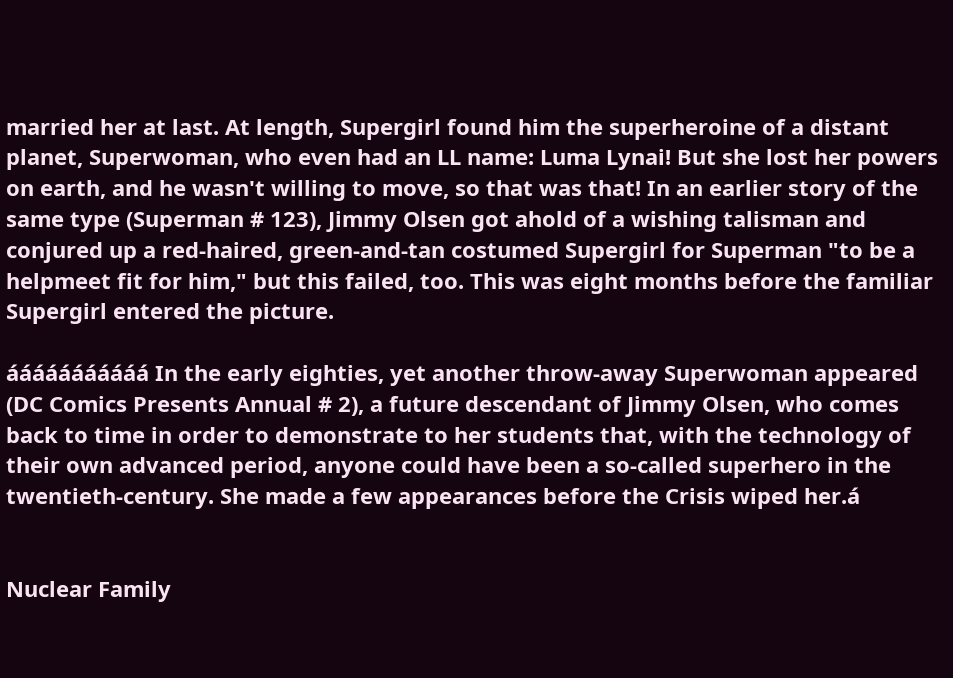married her at last. At length, Supergirl found him the superheroine of a distant planet, Superwoman, who even had an LL name: Luma Lynai! But she lost her powers on earth, and he wasn't willing to move, so that was that! In an earlier story of the same type (Superman # 123), Jimmy Olsen got ahold of a wishing talisman and conjured up a red-haired, green-and-tan costumed Supergirl for Superman "to be a helpmeet fit for him," but this failed, too. This was eight months before the familiar Supergirl entered the picture.

ááááááááááá In the early eighties, yet another throw-away Superwoman appeared (DC Comics Presents Annual # 2), a future descendant of Jimmy Olsen, who comes back to time in order to demonstrate to her students that, with the technology of their own advanced period, anyone could have been a so-called superhero in the twentieth-century. She made a few appearances before the Crisis wiped her.á


Nuclear Family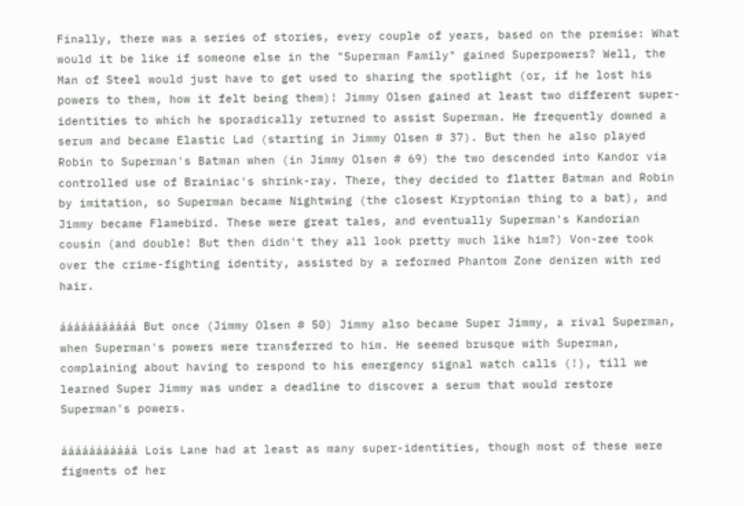Finally, there was a series of stories, every couple of years, based on the premise: What would it be like if someone else in the "Superman Family" gained Superpowers? Well, the Man of Steel would just have to get used to sharing the spotlight (or, if he lost his powers to them, how it felt being them)! Jimmy Olsen gained at least two different super-identities to which he sporadically returned to assist Superman. He frequently downed a serum and became Elastic Lad (starting in Jimmy Olsen # 37). But then he also played Robin to Superman's Batman when (in Jimmy Olsen # 69) the two descended into Kandor via controlled use of Brainiac's shrink-ray. There, they decided to flatter Batman and Robin by imitation, so Superman became Nightwing (the closest Kryptonian thing to a bat), and Jimmy became Flamebird. These were great tales, and eventually Superman's Kandorian cousin (and double! But then didn't they all look pretty much like him?) Von-zee took over the crime-fighting identity, assisted by a reformed Phantom Zone denizen with red hair.

ááááááááááá But once (Jimmy Olsen # 50) Jimmy also became Super Jimmy, a rival Superman, when Superman's powers were transferred to him. He seemed brusque with Superman, complaining about having to respond to his emergency signal watch calls (!), till we learned Super Jimmy was under a deadline to discover a serum that would restore Superman's powers.

ááááááááááá Lois Lane had at least as many super-identities, though most of these were figments of her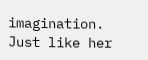imagination. Just like her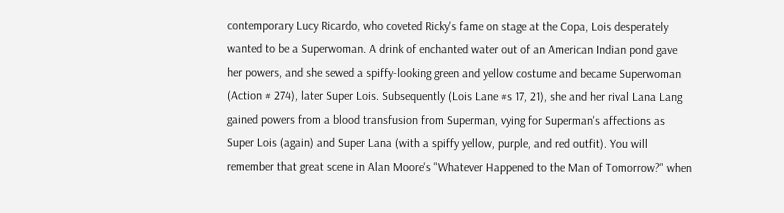contemporary Lucy Ricardo, who coveted Ricky's fame on stage at the Copa, Lois desperately wanted to be a Superwoman. A drink of enchanted water out of an American Indian pond gave her powers, and she sewed a spiffy-looking green and yellow costume and became Superwoman (Action # 274), later Super Lois. Subsequently (Lois Lane #s 17, 21), she and her rival Lana Lang gained powers from a blood transfusion from Superman, vying for Superman's affections as Super Lois (again) and Super Lana (with a spiffy yellow, purple, and red outfit). You will remember that great scene in Alan Moore's "Whatever Happened to the Man of Tomorrow?" when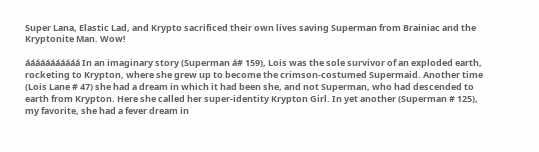Super Lana, Elastic Lad, and Krypto sacrificed their own lives saving Superman from Brainiac and the Kryptonite Man. Wow!

ááááááááááá In an imaginary story (Superman á# 159), Lois was the sole survivor of an exploded earth, rocketing to Krypton, where she grew up to become the crimson-costumed Supermaid. Another time (Lois Lane # 47) she had a dream in which it had been she, and not Superman, who had descended to earth from Krypton. Here she called her super-identity Krypton Girl. In yet another (Superman # 125), my favorite, she had a fever dream in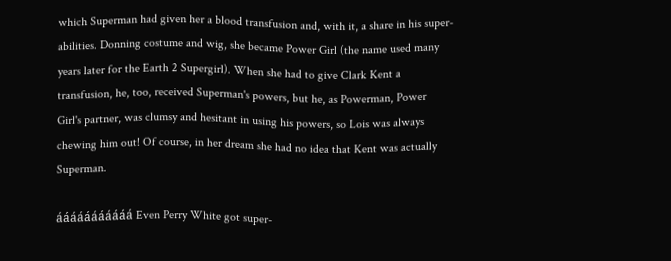which Superman had given her a blood transfusion and, with it, a share in his super-abilities. Donning costume and wig, she became Power Girl (the name used many years later for the Earth 2 Supergirl). When she had to give Clark Kent a transfusion, he, too, received Superman's powers, but he, as Powerman, Power Girl's partner, was clumsy and hesitant in using his powers, so Lois was always chewing him out! Of course, in her dream she had no idea that Kent was actually Superman.

ááááááááááá Even Perry White got super-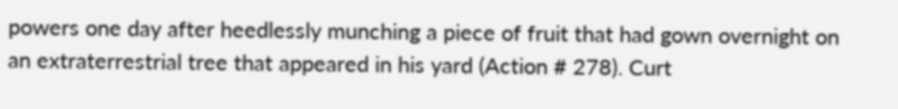powers one day after heedlessly munching a piece of fruit that had gown overnight on an extraterrestrial tree that appeared in his yard (Action # 278). Curt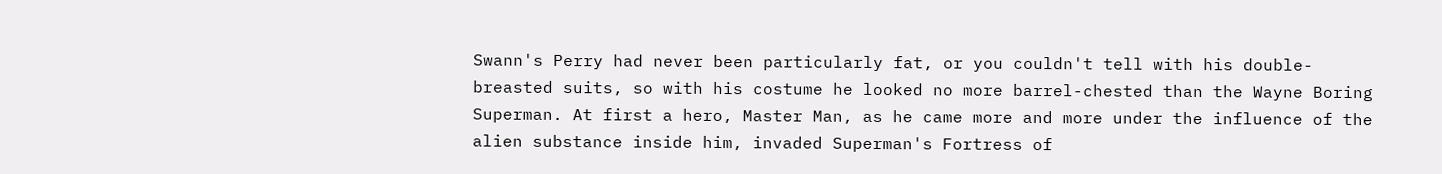Swann's Perry had never been particularly fat, or you couldn't tell with his double-breasted suits, so with his costume he looked no more barrel-chested than the Wayne Boring Superman. At first a hero, Master Man, as he came more and more under the influence of the alien substance inside him, invaded Superman's Fortress of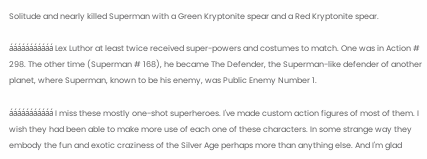Solitude and nearly killed Superman with a Green Kryptonite spear and a Red Kryptonite spear.

ááááááááááá Lex Luthor at least twice received super-powers and costumes to match. One was in Action # 298. The other time (Superman # 168), he became The Defender, the Superman-like defender of another planet, where Superman, known to be his enemy, was Public Enemy Number 1.

ááááááááááá I miss these mostly one-shot superheroes. I've made custom action figures of most of them. I wish they had been able to make more use of each one of these characters. In some strange way they embody the fun and exotic craziness of the Silver Age perhaps more than anything else. And I'm glad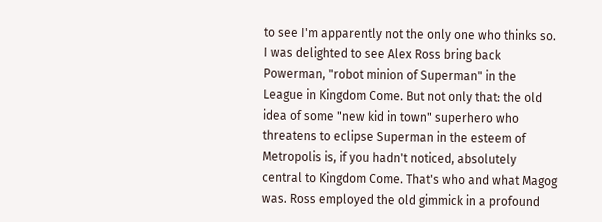to see I'm apparently not the only one who thinks so. I was delighted to see Alex Ross bring back Powerman, "robot minion of Superman" in the League in Kingdom Come. But not only that: the old idea of some "new kid in town" superhero who threatens to eclipse Superman in the esteem of Metropolis is, if you hadn't noticed, absolutely central to Kingdom Come. That's who and what Magog was. Ross employed the old gimmick in a profound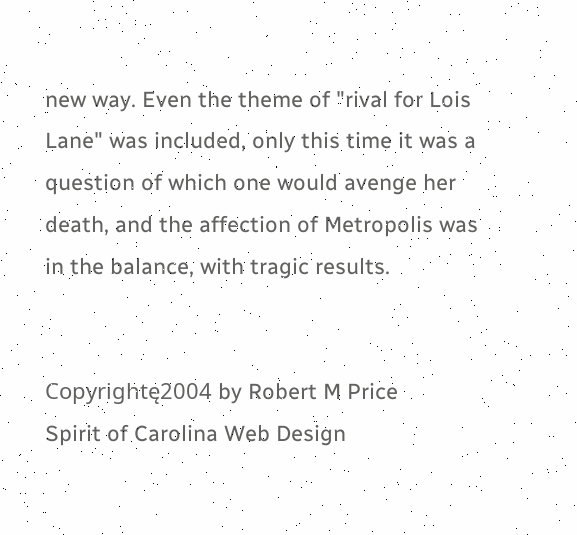new way. Even the theme of "rival for Lois Lane" was included, only this time it was a question of which one would avenge her death, and the affection of Metropolis was in the balance, with tragic results.


Copyrightę2004 by Robert M Price
Spirit of Carolina Web Design